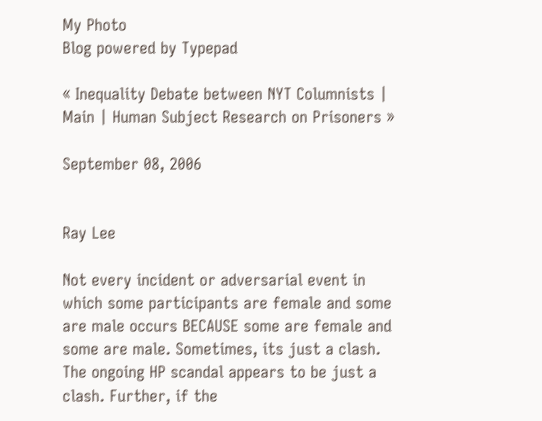My Photo
Blog powered by Typepad

« Inequality Debate between NYT Columnists | Main | Human Subject Research on Prisoners »

September 08, 2006


Ray Lee

Not every incident or adversarial event in which some participants are female and some are male occurs BECAUSE some are female and some are male. Sometimes, its just a clash. The ongoing HP scandal appears to be just a clash. Further, if the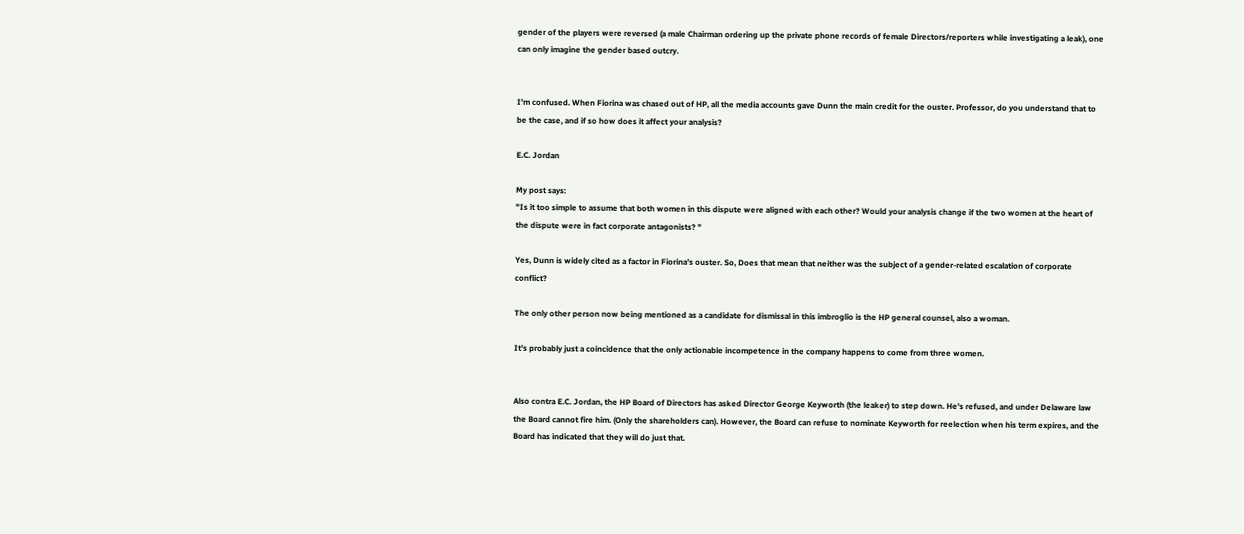gender of the players were reversed (a male Chairman ordering up the private phone records of female Directors/reporters while investigating a leak), one can only imagine the gender based outcry.


I'm confused. When Fiorina was chased out of HP, all the media accounts gave Dunn the main credit for the ouster. Professor, do you understand that to be the case, and if so how does it affect your analysis?

E.C. Jordan

My post says:
"Is it too simple to assume that both women in this dispute were aligned with each other? Would your analysis change if the two women at the heart of the dispute were in fact corporate antagonists? "

Yes, Dunn is widely cited as a factor in Fiorina's ouster. So, Does that mean that neither was the subject of a gender-related escalation of corporate conflict?

The only other person now being mentioned as a candidate for dismissal in this imbroglio is the HP general counsel, also a woman.

It's probably just a coincidence that the only actionable incompetence in the company happens to come from three women.


Also contra E.C. Jordan, the HP Board of Directors has asked Director George Keyworth (the leaker) to step down. He's refused, and under Delaware law the Board cannot fire him. (Only the shareholders can). However, the Board can refuse to nominate Keyworth for reelection when his term expires, and the Board has indicated that they will do just that.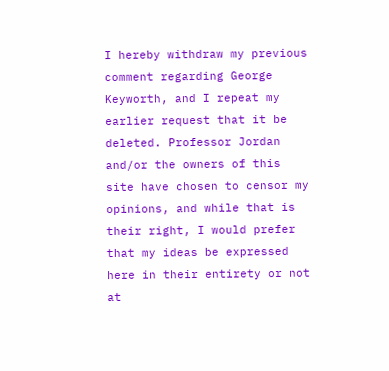I hereby withdraw my previous comment regarding George Keyworth, and I repeat my earlier request that it be deleted. Professor Jordan and/or the owners of this site have chosen to censor my opinions, and while that is their right, I would prefer that my ideas be expressed here in their entirety or not at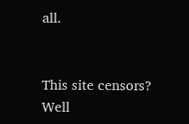all.


This site censors? Well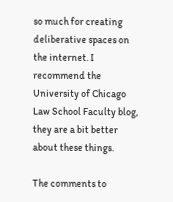so much for creating deliberative spaces on the internet. I recommend the University of Chicago Law School Faculty blog, they are a bit better about these things.

The comments to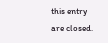this entry are closed.